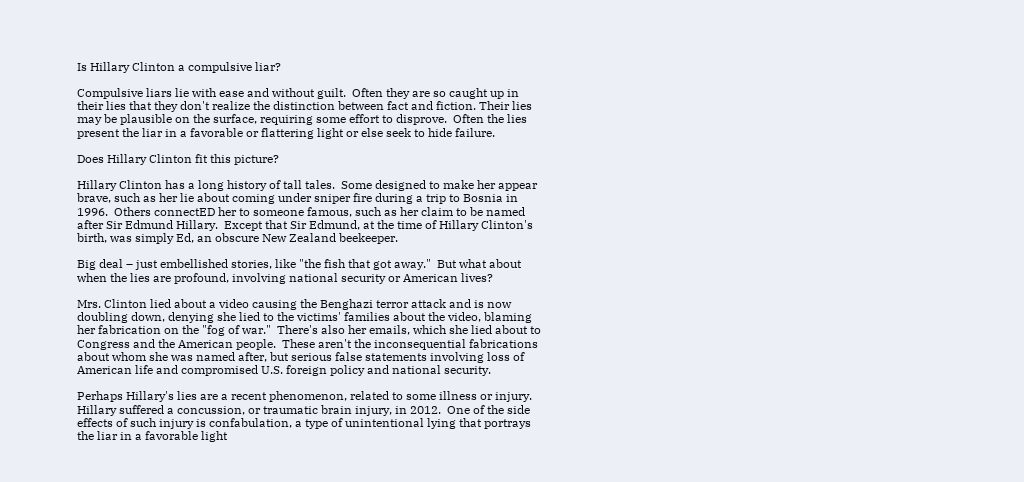Is Hillary Clinton a compulsive liar?

Compulsive liars lie with ease and without guilt.  Often they are so caught up in their lies that they don't realize the distinction between fact and fiction. Their lies may be plausible on the surface, requiring some effort to disprove.  Often the lies present the liar in a favorable or flattering light or else seek to hide failure.

Does Hillary Clinton fit this picture?

Hillary Clinton has a long history of tall tales.  Some designed to make her appear brave, such as her lie about coming under sniper fire during a trip to Bosnia in 1996.  Others connectED her to someone famous, such as her claim to be named after Sir Edmund Hillary.  Except that Sir Edmund, at the time of Hillary Clinton's birth, was simply Ed, an obscure New Zealand beekeeper.

Big deal – just embellished stories, like "the fish that got away."  But what about when the lies are profound, involving national security or American lives?

Mrs. Clinton lied about a video causing the Benghazi terror attack and is now doubling down, denying she lied to the victims' families about the video, blaming her fabrication on the "fog of war."  There's also her emails, which she lied about to Congress and the American people.  These aren't the inconsequential fabrications about whom she was named after, but serious false statements involving loss of American life and compromised U.S. foreign policy and national security.

Perhaps Hillary's lies are a recent phenomenon, related to some illness or injury.  Hillary suffered a concussion, or traumatic brain injury, in 2012.  One of the side effects of such injury is confabulation, a type of unintentional lying that portrays the liar in a favorable light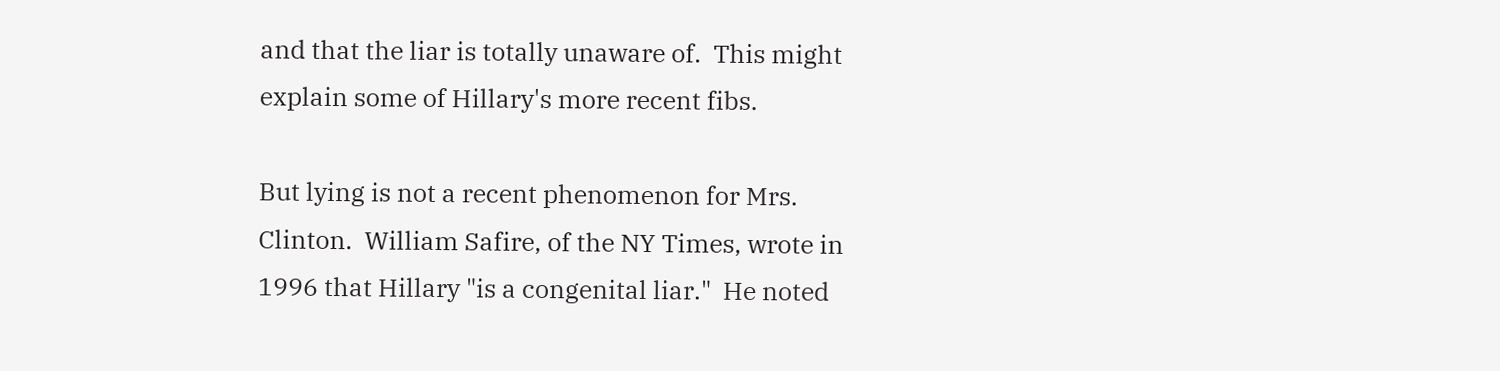and that the liar is totally unaware of.  This might explain some of Hillary's more recent fibs.

But lying is not a recent phenomenon for Mrs. Clinton.  William Safire, of the NY Times, wrote in 1996 that Hillary "is a congenital liar."  He noted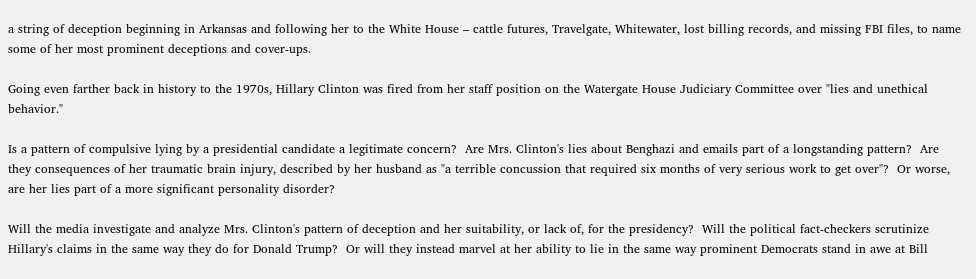a string of deception beginning in Arkansas and following her to the White House – cattle futures, Travelgate, Whitewater, lost billing records, and missing FBI files, to name some of her most prominent deceptions and cover-ups.

Going even farther back in history to the 1970s, Hillary Clinton was fired from her staff position on the Watergate House Judiciary Committee over "lies and unethical behavior."

Is a pattern of compulsive lying by a presidential candidate a legitimate concern?  Are Mrs. Clinton's lies about Benghazi and emails part of a longstanding pattern?  Are they consequences of her traumatic brain injury, described by her husband as "a terrible concussion that required six months of very serious work to get over"?  Or worse, are her lies part of a more significant personality disorder?

Will the media investigate and analyze Mrs. Clinton's pattern of deception and her suitability, or lack of, for the presidency?  Will the political fact-checkers scrutinize Hillary's claims in the same way they do for Donald Trump?  Or will they instead marvel at her ability to lie in the same way prominent Democrats stand in awe at Bill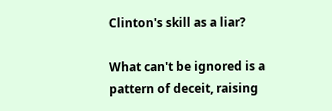Clinton's skill as a liar?

What can't be ignored is a pattern of deceit, raising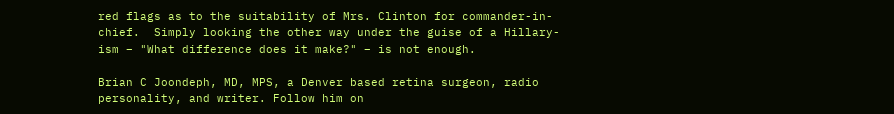red flags as to the suitability of Mrs. Clinton for commander-in-chief.  Simply looking the other way under the guise of a Hillary-ism – "What difference does it make?" – is not enough.

Brian C Joondeph, MD, MPS, a Denver based retina surgeon, radio personality, and writer. Follow him on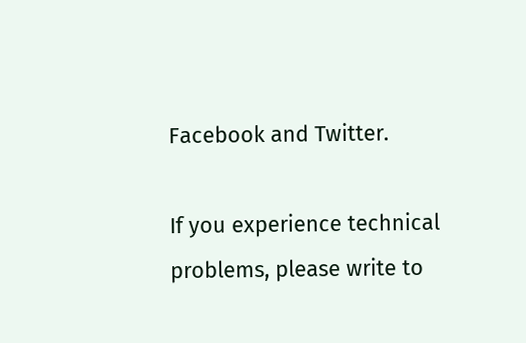Facebook and Twitter.

If you experience technical problems, please write to